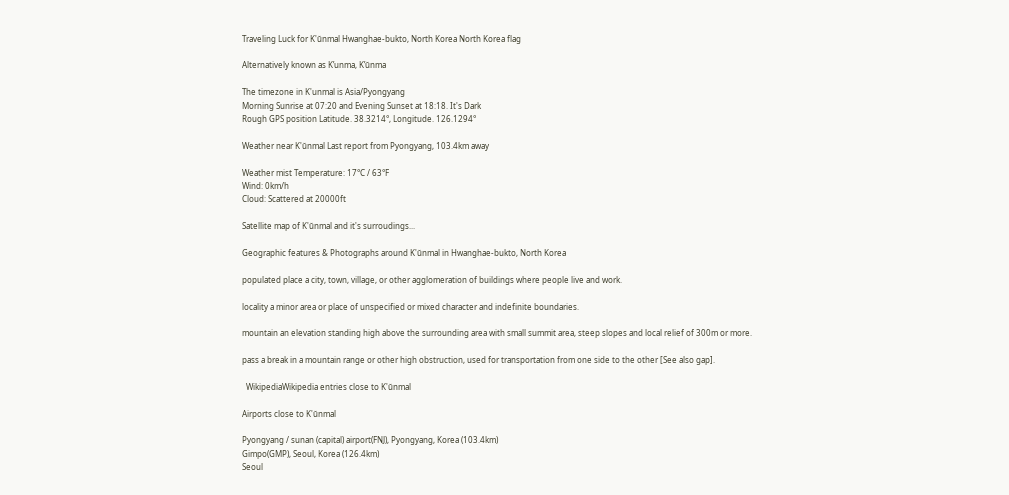Traveling Luck for K'ŭnmal Hwanghae-bukto, North Korea North Korea flag

Alternatively known as K’unma, K’ŭnma

The timezone in K'unmal is Asia/Pyongyang
Morning Sunrise at 07:20 and Evening Sunset at 18:18. It's Dark
Rough GPS position Latitude. 38.3214°, Longitude. 126.1294°

Weather near K'ŭnmal Last report from Pyongyang, 103.4km away

Weather mist Temperature: 17°C / 63°F
Wind: 0km/h
Cloud: Scattered at 20000ft

Satellite map of K'ŭnmal and it's surroudings...

Geographic features & Photographs around K'ŭnmal in Hwanghae-bukto, North Korea

populated place a city, town, village, or other agglomeration of buildings where people live and work.

locality a minor area or place of unspecified or mixed character and indefinite boundaries.

mountain an elevation standing high above the surrounding area with small summit area, steep slopes and local relief of 300m or more.

pass a break in a mountain range or other high obstruction, used for transportation from one side to the other [See also gap].

  WikipediaWikipedia entries close to K'ŭnmal

Airports close to K'ŭnmal

Pyongyang / sunan (capital) airport(FNJ), Pyongyang, Korea (103.4km)
Gimpo(GMP), Seoul, Korea (126.4km)
Seoul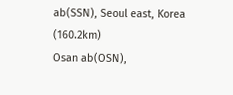ab(SSN), Seoul east, Korea (160.2km)
Osan ab(OSN),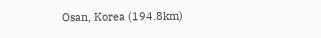Osan, Korea (194.8km)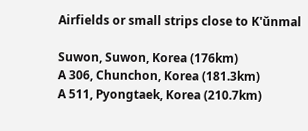Airfields or small strips close to K'ŭnmal

Suwon, Suwon, Korea (176km)
A 306, Chunchon, Korea (181.3km)
A 511, Pyongtaek, Korea (210.7km)